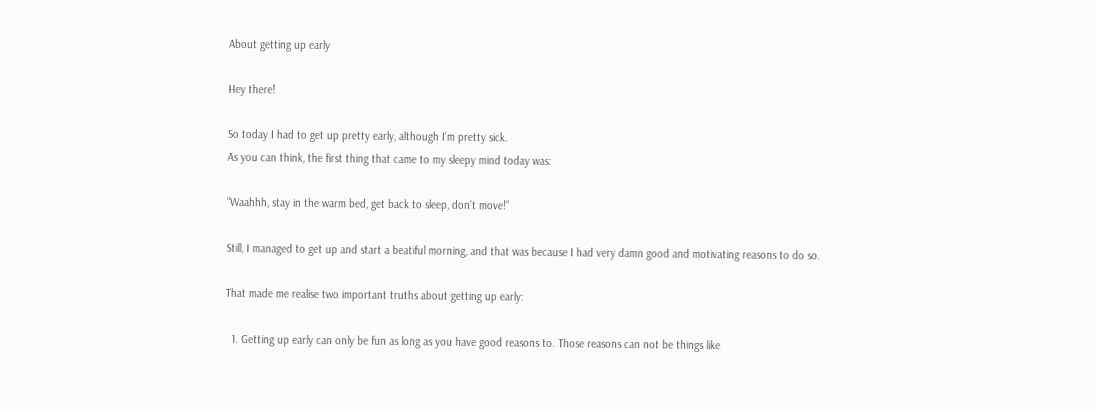About getting up early

Hey there!

So today I had to get up pretty early, although I’m pretty sick.
As you can think, the first thing that came to my sleepy mind today was:

“Waahhh, stay in the warm bed, get back to sleep, don’t move!”

Still, I managed to get up and start a beatiful morning, and that was because I had very damn good and motivating reasons to do so.

That made me realise two important truths about getting up early:

  1. Getting up early can only be fun as long as you have good reasons to. Those reasons can not be things like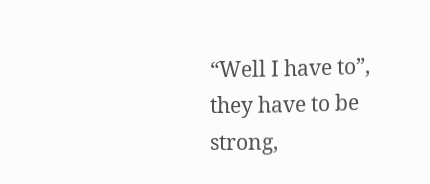“Well I have to”, they have to be strong,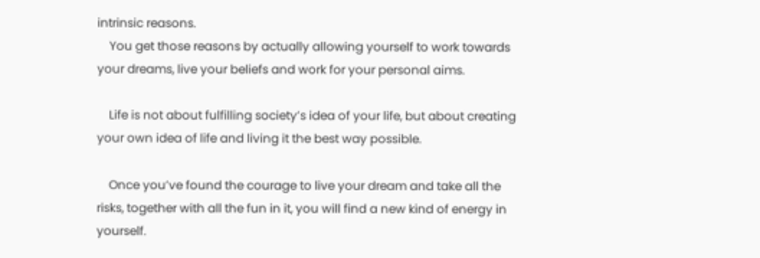intrinsic reasons.
    You get those reasons by actually allowing yourself to work towards your dreams, live your beliefs and work for your personal aims.

    Life is not about fulfilling society’s idea of your life, but about creating your own idea of life and living it the best way possible.

    Once you’ve found the courage to live your dream and take all the risks, together with all the fun in it, you will find a new kind of energy in yourself.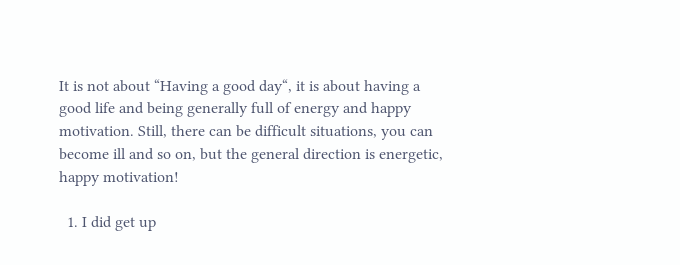It is not about “Having a good day“, it is about having a good life and being generally full of energy and happy motivation. Still, there can be difficult situations, you can become ill and so on, but the general direction is energetic, happy motivation!

  1. I did get up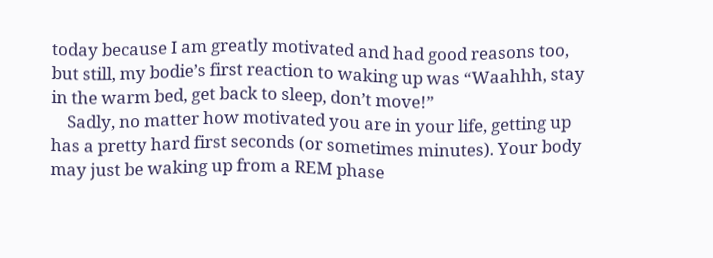today because I am greatly motivated and had good reasons too, but still, my bodie’s first reaction to waking up was “Waahhh, stay in the warm bed, get back to sleep, don’t move!”
    Sadly, no matter how motivated you are in your life, getting up has a pretty hard first seconds (or sometimes minutes). Your body may just be waking up from a REM phase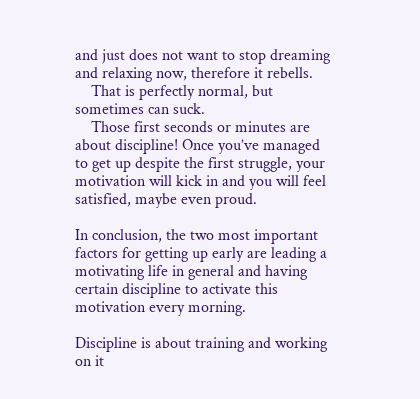and just does not want to stop dreaming and relaxing now, therefore it rebells.
    That is perfectly normal, but sometimes can suck.
    Those first seconds or minutes are about discipline! Once you’ve managed to get up despite the first struggle, your motivation will kick in and you will feel satisfied, maybe even proud.

In conclusion, the two most important factors for getting up early are leading a motivating life in general and having certain discipline to activate this motivation every morning.

Discipline is about training and working on it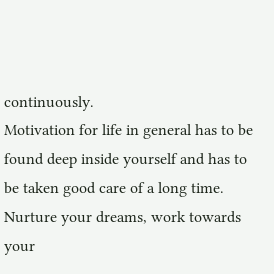continuously.
Motivation for life in general has to be found deep inside yourself and has to be taken good care of a long time. Nurture your dreams, work towards your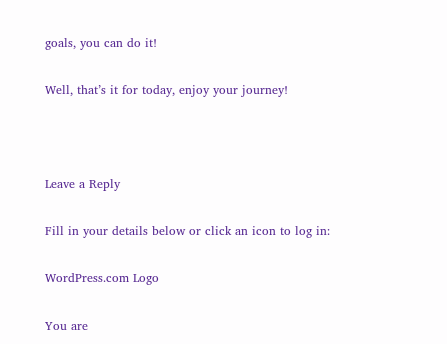goals, you can do it!

Well, that’s it for today, enjoy your journey!



Leave a Reply

Fill in your details below or click an icon to log in:

WordPress.com Logo

You are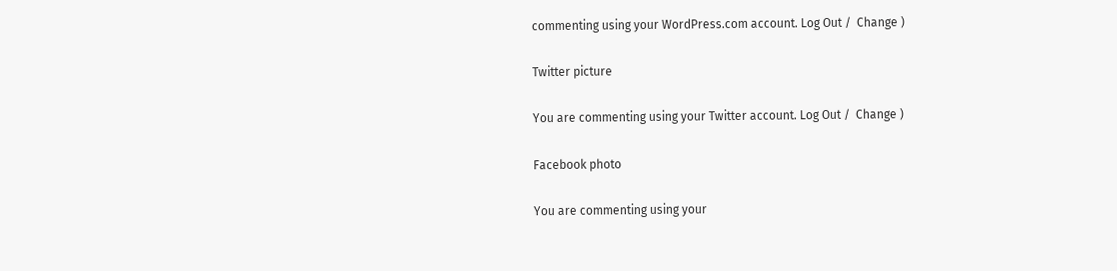commenting using your WordPress.com account. Log Out /  Change )

Twitter picture

You are commenting using your Twitter account. Log Out /  Change )

Facebook photo

You are commenting using your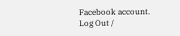Facebook account. Log Out /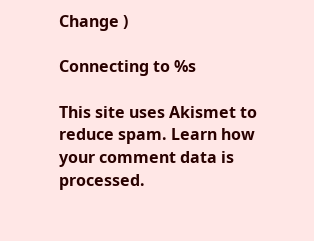Change )

Connecting to %s

This site uses Akismet to reduce spam. Learn how your comment data is processed.